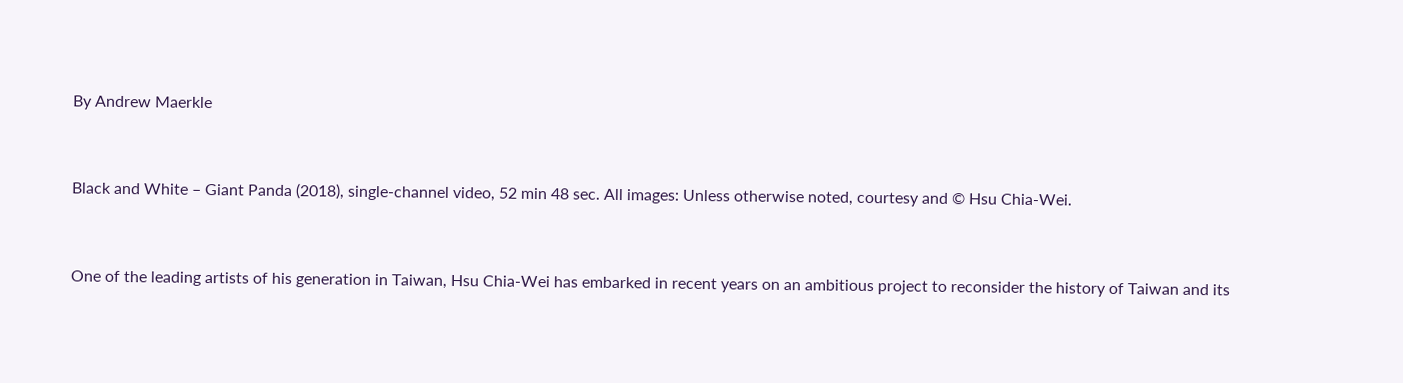By Andrew Maerkle


Black and White – Giant Panda (2018), single-channel video, 52 min 48 sec. All images: Unless otherwise noted, courtesy and © Hsu Chia-Wei.


One of the leading artists of his generation in Taiwan, Hsu Chia-Wei has embarked in recent years on an ambitious project to reconsider the history of Taiwan and its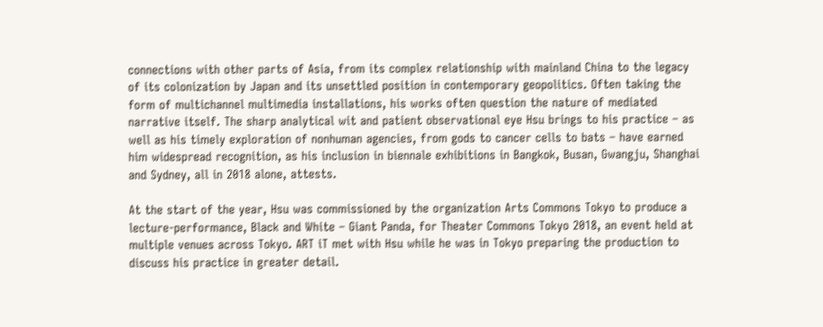connections with other parts of Asia, from its complex relationship with mainland China to the legacy of its colonization by Japan and its unsettled position in contemporary geopolitics. Often taking the form of multichannel multimedia installations, his works often question the nature of mediated narrative itself. The sharp analytical wit and patient observational eye Hsu brings to his practice – as well as his timely exploration of nonhuman agencies, from gods to cancer cells to bats – have earned him widespread recognition, as his inclusion in biennale exhibitions in Bangkok, Busan, Gwangju, Shanghai and Sydney, all in 2018 alone, attests.

At the start of the year, Hsu was commissioned by the organization Arts Commons Tokyo to produce a lecture-performance, Black and White – Giant Panda, for Theater Commons Tokyo 2018, an event held at multiple venues across Tokyo. ART iT met with Hsu while he was in Tokyo preparing the production to discuss his practice in greater detail.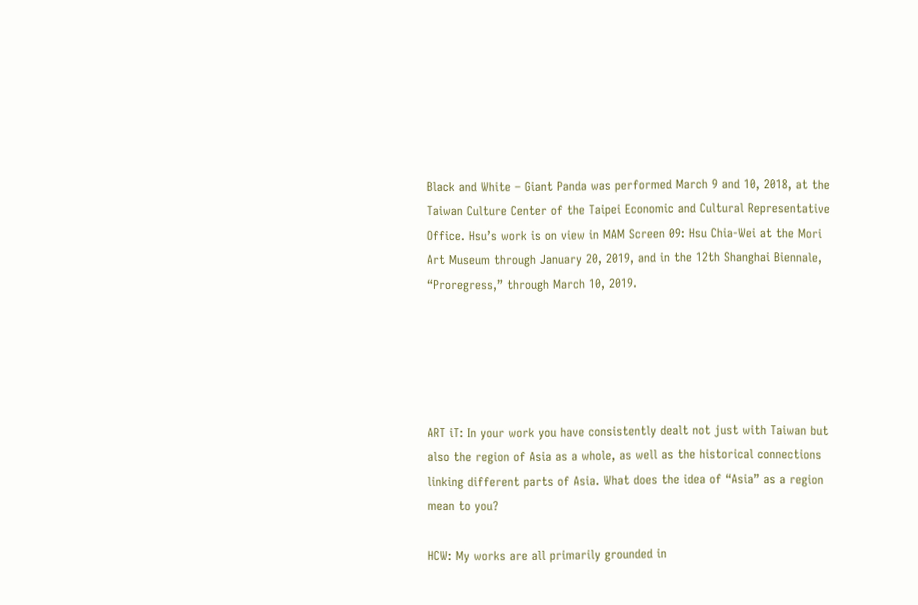Black and White – Giant Panda was performed March 9 and 10, 2018, at the Taiwan Culture Center of the Taipei Economic and Cultural Representative Office. Hsu’s work is on view in MAM Screen 09: Hsu Chia-Wei at the Mori Art Museum through January 20, 2019, and in the 12th Shanghai Biennale, “Proregress,” through March 10, 2019.





ART iT: In your work you have consistently dealt not just with Taiwan but also the region of Asia as a whole, as well as the historical connections linking different parts of Asia. What does the idea of “Asia” as a region mean to you?

HCW: My works are all primarily grounded in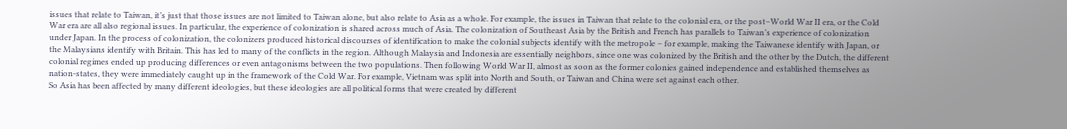issues that relate to Taiwan, it’s just that those issues are not limited to Taiwan alone, but also relate to Asia as a whole. For example, the issues in Taiwan that relate to the colonial era, or the post–World War II era, or the Cold War era are all also regional issues. In particular, the experience of colonization is shared across much of Asia. The colonization of Southeast Asia by the British and French has parallels to Taiwan’s experience of colonization under Japan. In the process of colonization, the colonizers produced historical discourses of identification to make the colonial subjects identify with the metropole – for example, making the Taiwanese identify with Japan, or the Malaysians identify with Britain. This has led to many of the conflicts in the region. Although Malaysia and Indonesia are essentially neighbors, since one was colonized by the British and the other by the Dutch, the different colonial regimes ended up producing differences or even antagonisms between the two populations. Then following World War II, almost as soon as the former colonies gained independence and established themselves as nation-states, they were immediately caught up in the framework of the Cold War. For example, Vietnam was split into North and South, or Taiwan and China were set against each other.
So Asia has been affected by many different ideologies, but these ideologies are all political forms that were created by different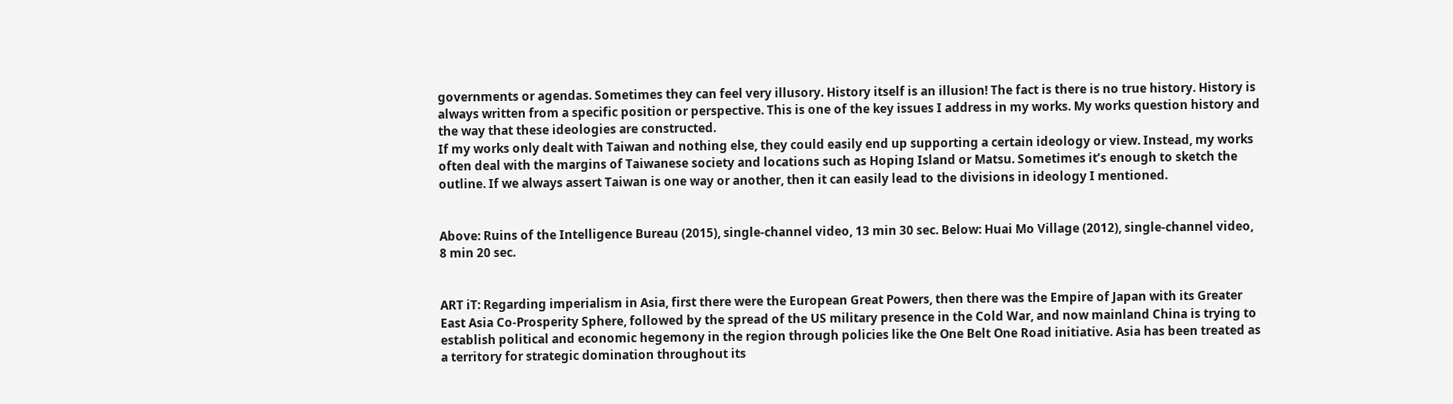governments or agendas. Sometimes they can feel very illusory. History itself is an illusion! The fact is there is no true history. History is always written from a specific position or perspective. This is one of the key issues I address in my works. My works question history and the way that these ideologies are constructed.
If my works only dealt with Taiwan and nothing else, they could easily end up supporting a certain ideology or view. Instead, my works often deal with the margins of Taiwanese society and locations such as Hoping Island or Matsu. Sometimes it’s enough to sketch the outline. If we always assert Taiwan is one way or another, then it can easily lead to the divisions in ideology I mentioned.


Above: Ruins of the Intelligence Bureau (2015), single-channel video, 13 min 30 sec. Below: Huai Mo Village (2012), single-channel video, 8 min 20 sec.


ART iT: Regarding imperialism in Asia, first there were the European Great Powers, then there was the Empire of Japan with its Greater East Asia Co-Prosperity Sphere, followed by the spread of the US military presence in the Cold War, and now mainland China is trying to establish political and economic hegemony in the region through policies like the One Belt One Road initiative. Asia has been treated as a territory for strategic domination throughout its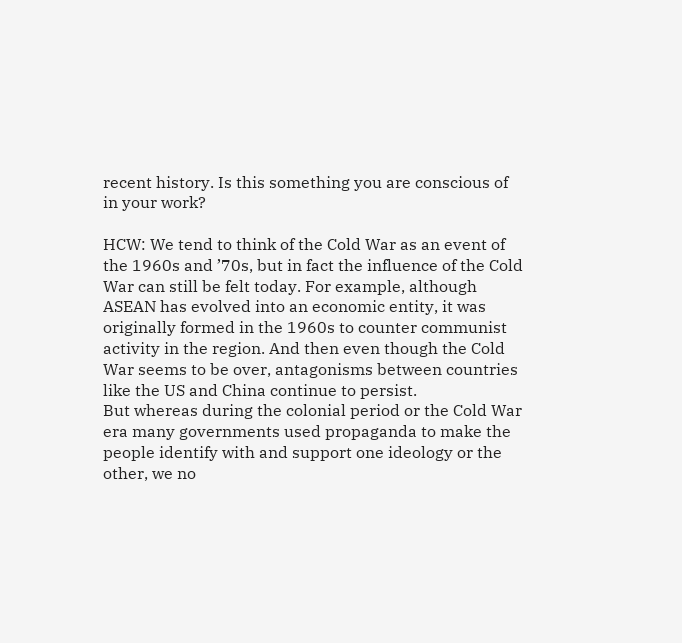recent history. Is this something you are conscious of in your work?

HCW: We tend to think of the Cold War as an event of the 1960s and ’70s, but in fact the influence of the Cold War can still be felt today. For example, although ASEAN has evolved into an economic entity, it was originally formed in the 1960s to counter communist activity in the region. And then even though the Cold War seems to be over, antagonisms between countries like the US and China continue to persist.
But whereas during the colonial period or the Cold War era many governments used propaganda to make the people identify with and support one ideology or the other, we no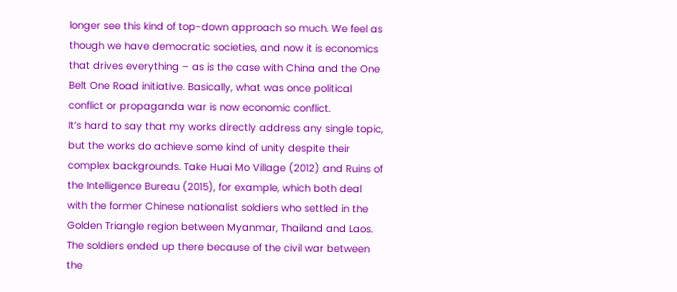longer see this kind of top-down approach so much. We feel as though we have democratic societies, and now it is economics that drives everything – as is the case with China and the One Belt One Road initiative. Basically, what was once political conflict or propaganda war is now economic conflict.
It’s hard to say that my works directly address any single topic, but the works do achieve some kind of unity despite their complex backgrounds. Take Huai Mo Village (2012) and Ruins of the Intelligence Bureau (2015), for example, which both deal with the former Chinese nationalist soldiers who settled in the Golden Triangle region between Myanmar, Thailand and Laos. The soldiers ended up there because of the civil war between the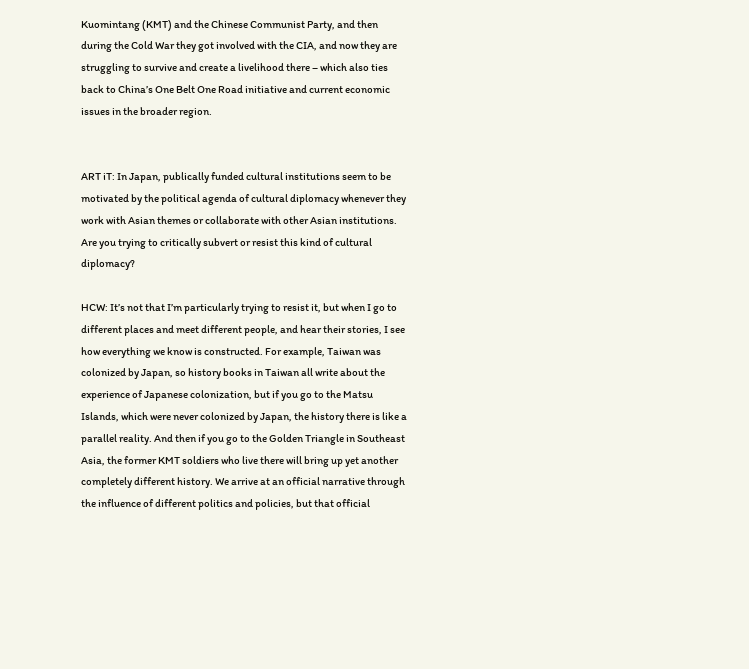Kuomintang (KMT) and the Chinese Communist Party, and then during the Cold War they got involved with the CIA, and now they are struggling to survive and create a livelihood there – which also ties back to China’s One Belt One Road initiative and current economic issues in the broader region.


ART iT: In Japan, publically funded cultural institutions seem to be motivated by the political agenda of cultural diplomacy whenever they work with Asian themes or collaborate with other Asian institutions. Are you trying to critically subvert or resist this kind of cultural diplomacy?

HCW: It’s not that I’m particularly trying to resist it, but when I go to different places and meet different people, and hear their stories, I see how everything we know is constructed. For example, Taiwan was colonized by Japan, so history books in Taiwan all write about the experience of Japanese colonization, but if you go to the Matsu Islands, which were never colonized by Japan, the history there is like a parallel reality. And then if you go to the Golden Triangle in Southeast Asia, the former KMT soldiers who live there will bring up yet another completely different history. We arrive at an official narrative through the influence of different politics and policies, but that official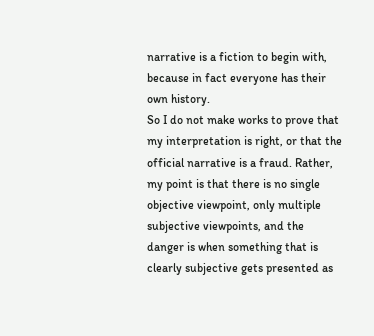narrative is a fiction to begin with, because in fact everyone has their own history.
So I do not make works to prove that my interpretation is right, or that the official narrative is a fraud. Rather, my point is that there is no single objective viewpoint, only multiple subjective viewpoints, and the danger is when something that is clearly subjective gets presented as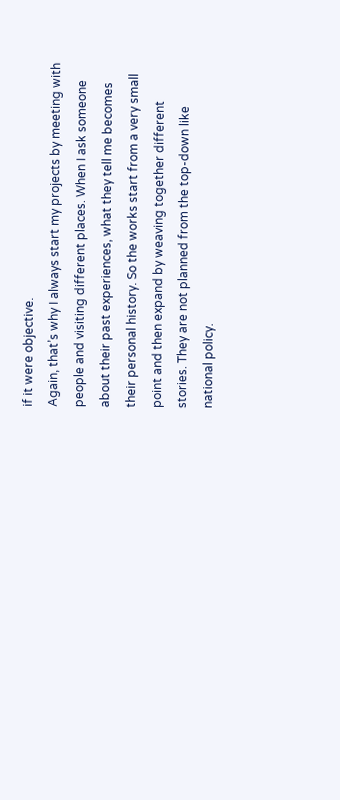if it were objective.
Again, that’s why I always start my projects by meeting with people and visiting different places. When I ask someone about their past experiences, what they tell me becomes their personal history. So the works start from a very small point and then expand by weaving together different stories. They are not planned from the top-down like national policy.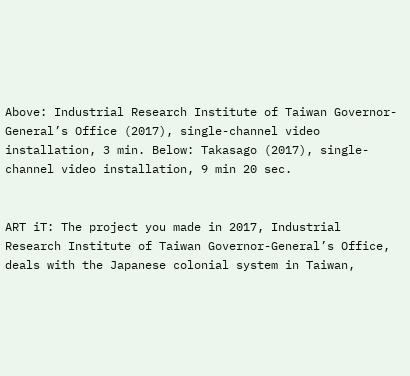Above: Industrial Research Institute of Taiwan Governor-General’s Office (2017), single-channel video installation, 3 min. Below: Takasago (2017), single-channel video installation, 9 min 20 sec.


ART iT: The project you made in 2017, Industrial Research Institute of Taiwan Governor-General’s Office, deals with the Japanese colonial system in Taiwan,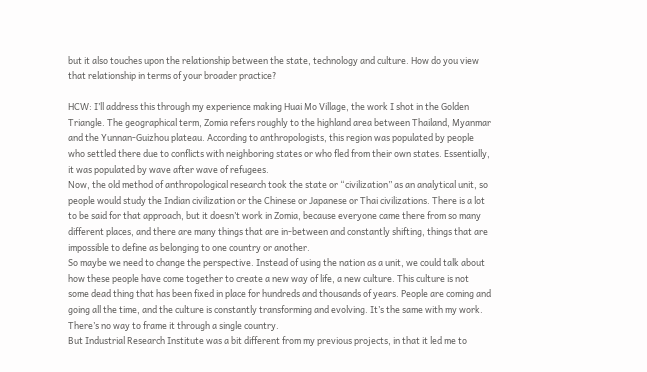but it also touches upon the relationship between the state, technology and culture. How do you view that relationship in terms of your broader practice?

HCW: I’ll address this through my experience making Huai Mo Village, the work I shot in the Golden Triangle. The geographical term, Zomia refers roughly to the highland area between Thailand, Myanmar and the Yunnan-Guizhou plateau. According to anthropologists, this region was populated by people who settled there due to conflicts with neighboring states or who fled from their own states. Essentially, it was populated by wave after wave of refugees.
Now, the old method of anthropological research took the state or “civilization” as an analytical unit, so people would study the Indian civilization or the Chinese or Japanese or Thai civilizations. There is a lot to be said for that approach, but it doesn’t work in Zomia, because everyone came there from so many different places, and there are many things that are in-between and constantly shifting, things that are impossible to define as belonging to one country or another.
So maybe we need to change the perspective. Instead of using the nation as a unit, we could talk about how these people have come together to create a new way of life, a new culture. This culture is not some dead thing that has been fixed in place for hundreds and thousands of years. People are coming and going all the time, and the culture is constantly transforming and evolving. It’s the same with my work. There’s no way to frame it through a single country.
But Industrial Research Institute was a bit different from my previous projects, in that it led me to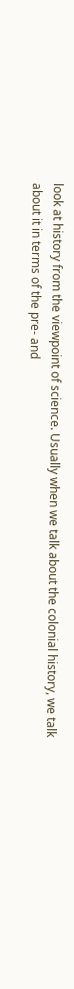look at history from the viewpoint of science. Usually when we talk about the colonial history, we talk about it in terms of the pre- and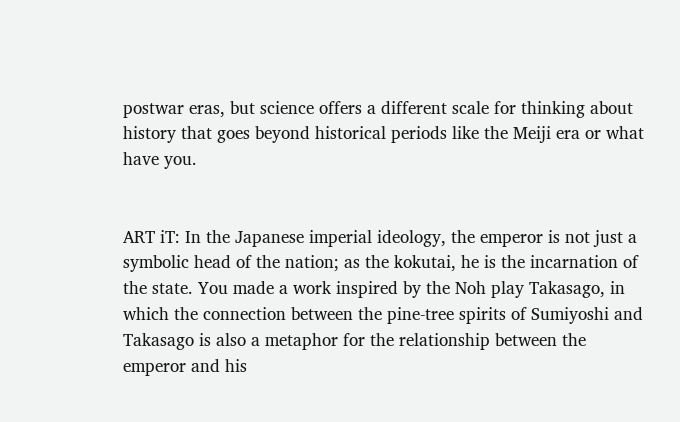postwar eras, but science offers a different scale for thinking about history that goes beyond historical periods like the Meiji era or what have you.


ART iT: In the Japanese imperial ideology, the emperor is not just a symbolic head of the nation; as the kokutai, he is the incarnation of the state. You made a work inspired by the Noh play Takasago, in which the connection between the pine-tree spirits of Sumiyoshi and Takasago is also a metaphor for the relationship between the emperor and his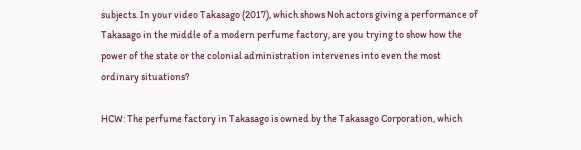subjects. In your video Takasago (2017), which shows Noh actors giving a performance of Takasago in the middle of a modern perfume factory, are you trying to show how the power of the state or the colonial administration intervenes into even the most ordinary situations?

HCW: The perfume factory in Takasago is owned by the Takasago Corporation, which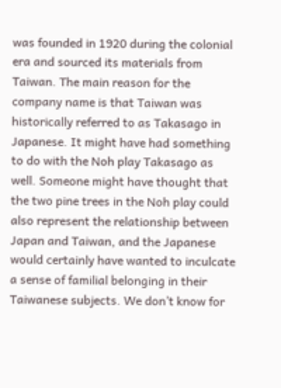was founded in 1920 during the colonial era and sourced its materials from Taiwan. The main reason for the company name is that Taiwan was historically referred to as Takasago in Japanese. It might have had something to do with the Noh play Takasago as well. Someone might have thought that the two pine trees in the Noh play could also represent the relationship between Japan and Taiwan, and the Japanese would certainly have wanted to inculcate a sense of familial belonging in their Taiwanese subjects. We don’t know for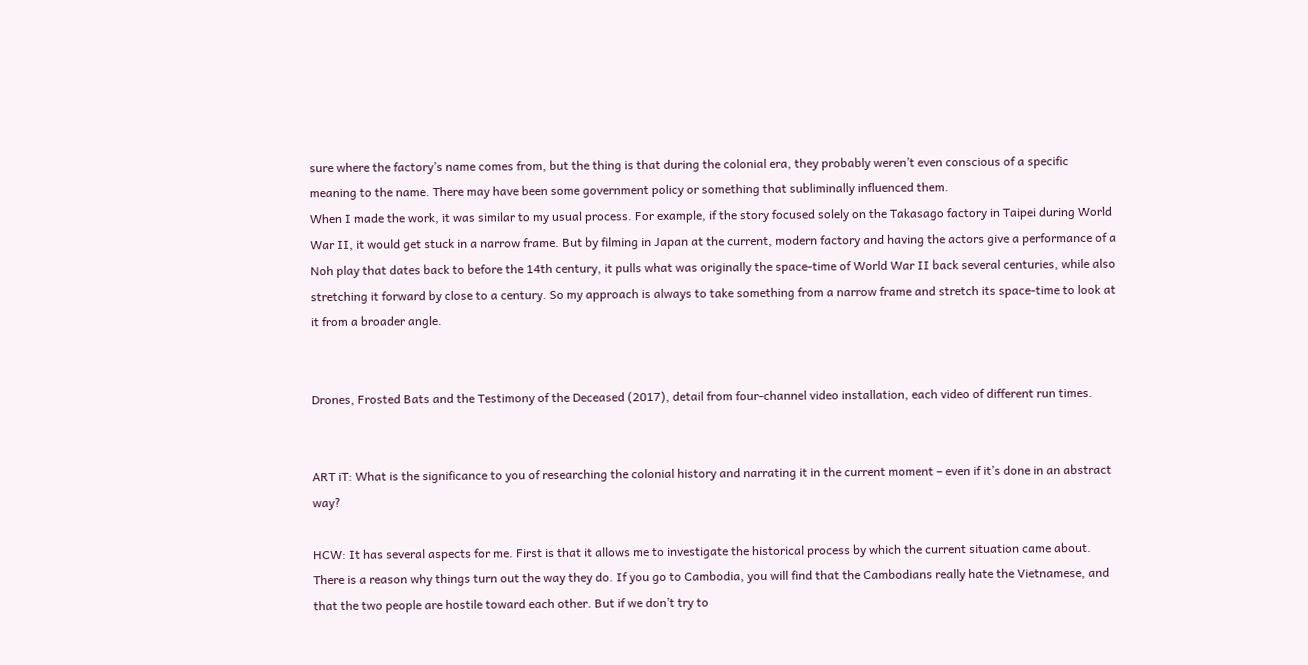sure where the factory’s name comes from, but the thing is that during the colonial era, they probably weren’t even conscious of a specific meaning to the name. There may have been some government policy or something that subliminally influenced them.
When I made the work, it was similar to my usual process. For example, if the story focused solely on the Takasago factory in Taipei during World War II, it would get stuck in a narrow frame. But by filming in Japan at the current, modern factory and having the actors give a performance of a Noh play that dates back to before the 14th century, it pulls what was originally the space-time of World War II back several centuries, while also stretching it forward by close to a century. So my approach is always to take something from a narrow frame and stretch its space-time to look at it from a broader angle.


Drones, Frosted Bats and the Testimony of the Deceased (2017), detail from four-channel video installation, each video of different run times.


ART iT: What is the significance to you of researching the colonial history and narrating it in the current moment – even if it’s done in an abstract way?

HCW: It has several aspects for me. First is that it allows me to investigate the historical process by which the current situation came about. There is a reason why things turn out the way they do. If you go to Cambodia, you will find that the Cambodians really hate the Vietnamese, and that the two people are hostile toward each other. But if we don’t try to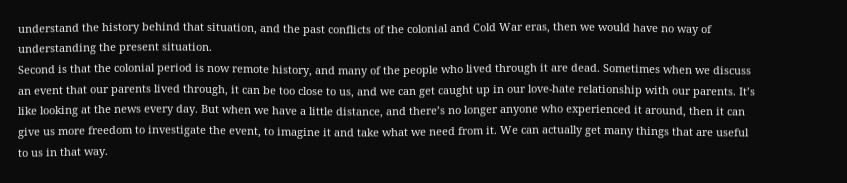understand the history behind that situation, and the past conflicts of the colonial and Cold War eras, then we would have no way of understanding the present situation.
Second is that the colonial period is now remote history, and many of the people who lived through it are dead. Sometimes when we discuss an event that our parents lived through, it can be too close to us, and we can get caught up in our love-hate relationship with our parents. It’s like looking at the news every day. But when we have a little distance, and there’s no longer anyone who experienced it around, then it can give us more freedom to investigate the event, to imagine it and take what we need from it. We can actually get many things that are useful to us in that way.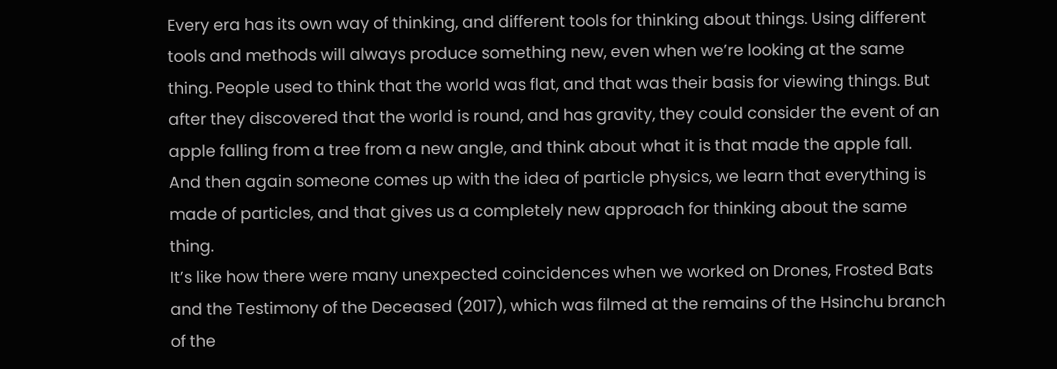Every era has its own way of thinking, and different tools for thinking about things. Using different tools and methods will always produce something new, even when we’re looking at the same thing. People used to think that the world was flat, and that was their basis for viewing things. But after they discovered that the world is round, and has gravity, they could consider the event of an apple falling from a tree from a new angle, and think about what it is that made the apple fall. And then again someone comes up with the idea of particle physics, we learn that everything is made of particles, and that gives us a completely new approach for thinking about the same thing.
It’s like how there were many unexpected coincidences when we worked on Drones, Frosted Bats and the Testimony of the Deceased (2017), which was filmed at the remains of the Hsinchu branch of the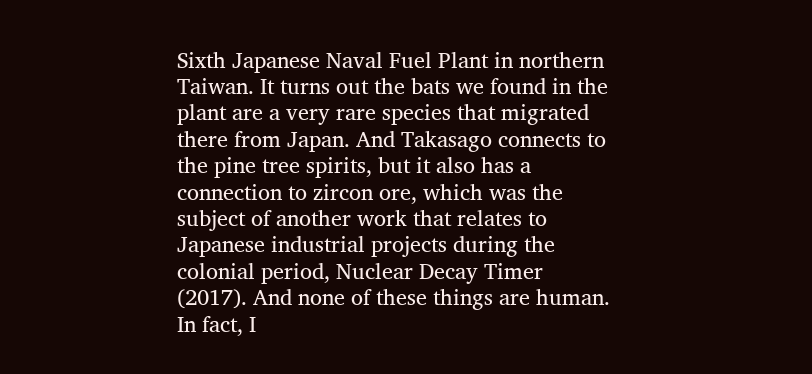Sixth Japanese Naval Fuel Plant in northern Taiwan. It turns out the bats we found in the plant are a very rare species that migrated there from Japan. And Takasago connects to the pine tree spirits, but it also has a connection to zircon ore, which was the subject of another work that relates to Japanese industrial projects during the colonial period, Nuclear Decay Timer (2017). And none of these things are human. In fact, I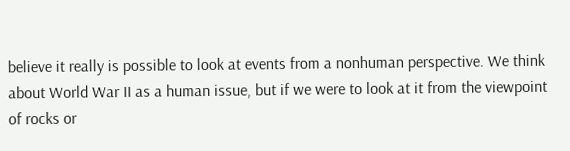believe it really is possible to look at events from a nonhuman perspective. We think about World War II as a human issue, but if we were to look at it from the viewpoint of rocks or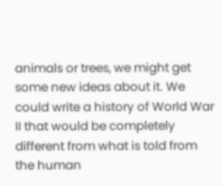animals or trees, we might get some new ideas about it. We could write a history of World War II that would be completely different from what is told from the human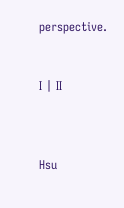perspective.


I | II



Hsu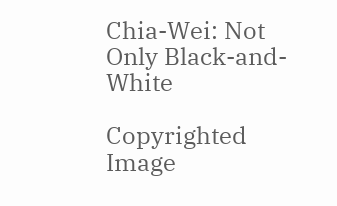Chia-Wei: Not Only Black-and-White

Copyrighted Image